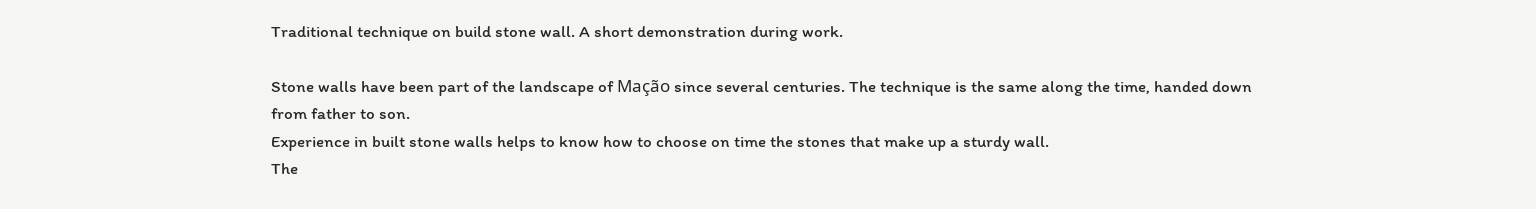Traditional technique on build stone wall. A short demonstration during work.

Stone walls have been part of the landscape of Mação since several centuries. The technique is the same along the time, handed down from father to son.
Experience in built stone walls helps to know how to choose on time the stones that make up a sturdy wall.
The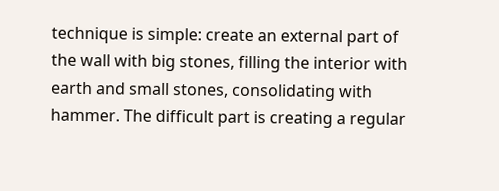technique is simple: create an external part of the wall with big stones, filling the interior with earth and small stones, consolidating with hammer. The difficult part is creating a regular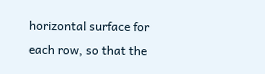horizontal surface for each row, so that the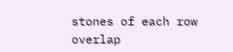stones of each row overlap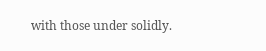with those under solidly.